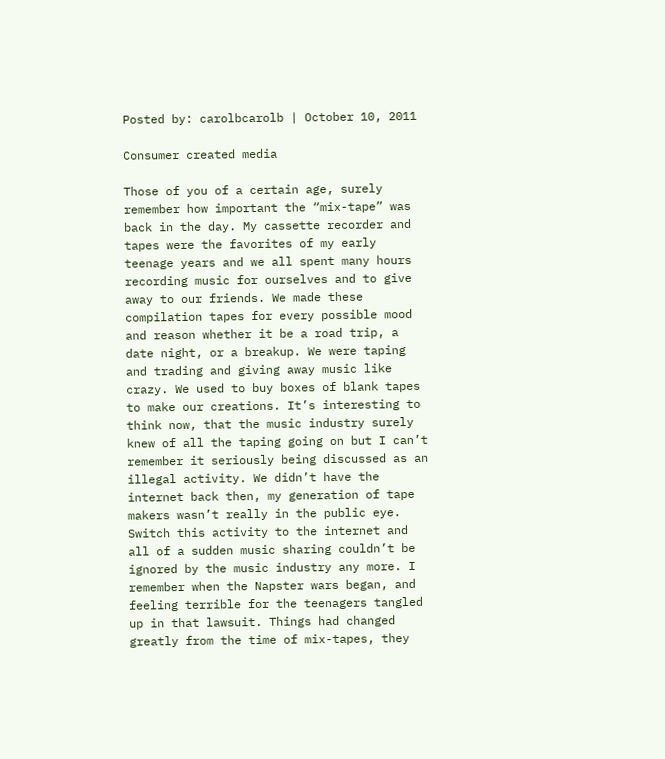Posted by: carolbcarolb | October 10, 2011

Consumer created media

Those of you of a certain age, surely remember how important the “mix-tape” was back in the day. My cassette recorder and tapes were the favorites of my early teenage years and we all spent many hours recording music for ourselves and to give away to our friends. We made these compilation tapes for every possible mood and reason whether it be a road trip, a date night, or a breakup. We were taping and trading and giving away music like crazy. We used to buy boxes of blank tapes to make our creations. It’s interesting to think now, that the music industry surely knew of all the taping going on but I can’t remember it seriously being discussed as an illegal activity. We didn’t have the internet back then, my generation of tape makers wasn’t really in the public eye. Switch this activity to the internet and all of a sudden music sharing couldn’t be ignored by the music industry any more. I remember when the Napster wars began, and feeling terrible for the teenagers tangled up in that lawsuit. Things had changed greatly from the time of mix-tapes, they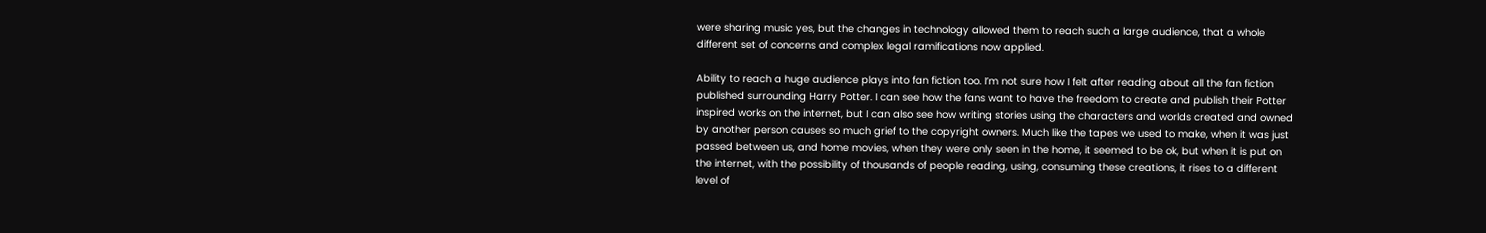were sharing music yes, but the changes in technology allowed them to reach such a large audience, that a whole different set of concerns and complex legal ramifications now applied.

Ability to reach a huge audience plays into fan fiction too. I’m not sure how I felt after reading about all the fan fiction published surrounding Harry Potter. I can see how the fans want to have the freedom to create and publish their Potter inspired works on the internet, but I can also see how writing stories using the characters and worlds created and owned by another person causes so much grief to the copyright owners. Much like the tapes we used to make, when it was just passed between us, and home movies, when they were only seen in the home, it seemed to be ok, but when it is put on the internet, with the possibility of thousands of people reading, using, consuming these creations, it rises to a different level of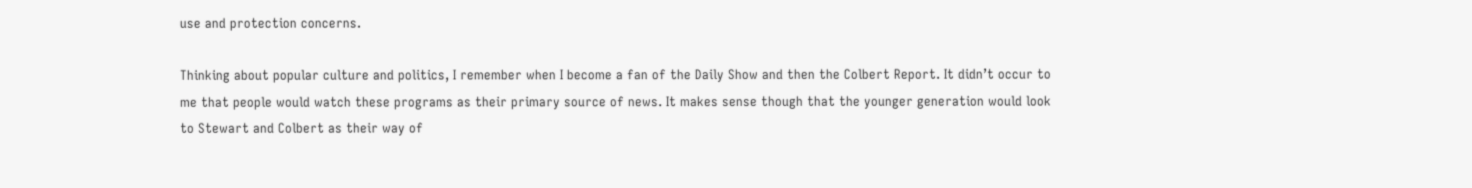use and protection concerns.

Thinking about popular culture and politics, I remember when I become a fan of the Daily Show and then the Colbert Report. It didn’t occur to me that people would watch these programs as their primary source of news. It makes sense though that the younger generation would look to Stewart and Colbert as their way of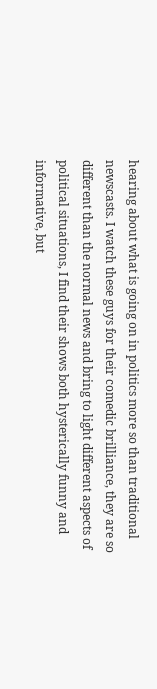hearing about what is going on in politics more so than traditional newscasts. I watch these guys for their comedic brilliance, they are so different than the normal news and bring to light different aspects of political situations, I find their shows both hysterically funny and informative, but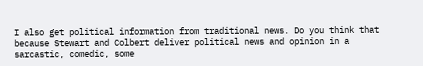I also get political information from traditional news. Do you think that because Stewart and Colbert deliver political news and opinion in a sarcastic, comedic, some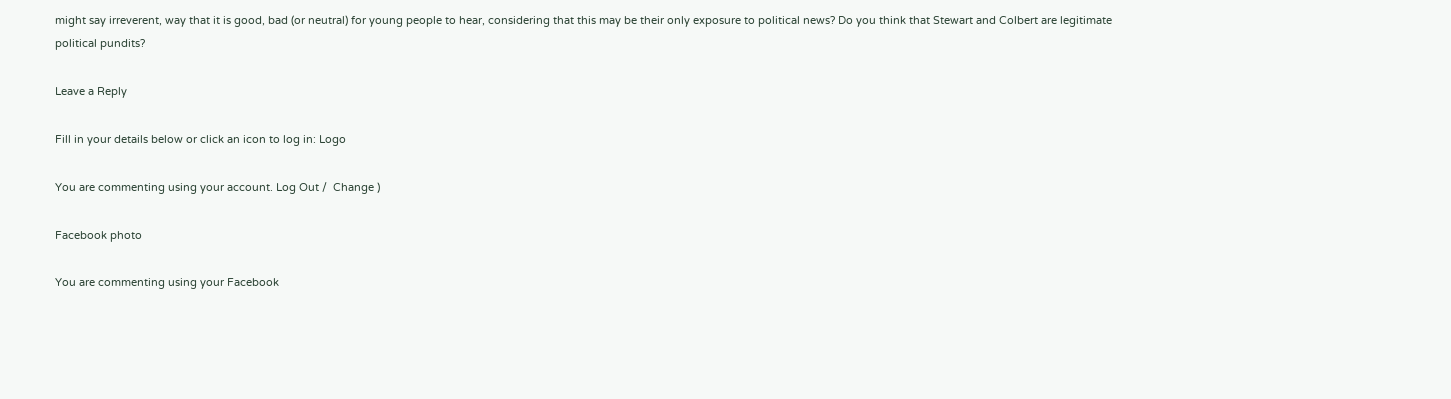might say irreverent, way that it is good, bad (or neutral) for young people to hear, considering that this may be their only exposure to political news? Do you think that Stewart and Colbert are legitimate political pundits?

Leave a Reply

Fill in your details below or click an icon to log in: Logo

You are commenting using your account. Log Out /  Change )

Facebook photo

You are commenting using your Facebook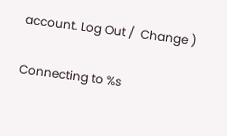account. Log Out /  Change )

Connecting to %s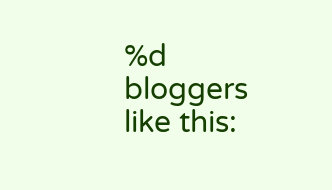%d bloggers like this: